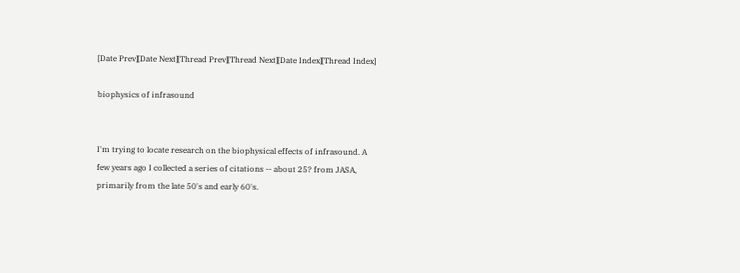[Date Prev][Date Next][Thread Prev][Thread Next][Date Index][Thread Index]

biophysics of infrasound


I'm trying to locate research on the biophysical effects of infrasound. A
few years ago I collected a series of citations -- about 25? from JASA,
primarily from the late 50's and early 60's.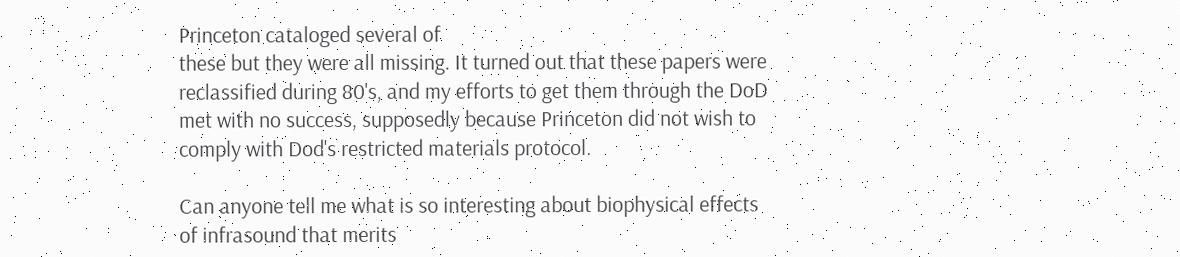Princeton cataloged several of
these but they were all missing. It turned out that these papers were
reclassified during 80's, and my efforts to get them through the DoD
met with no success, supposedly because Princeton did not wish to
comply with Dod's restricted materials protocol.

Can anyone tell me what is so interesting about biophysical effects
of infrasound that merits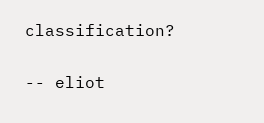classification?


-- eliot